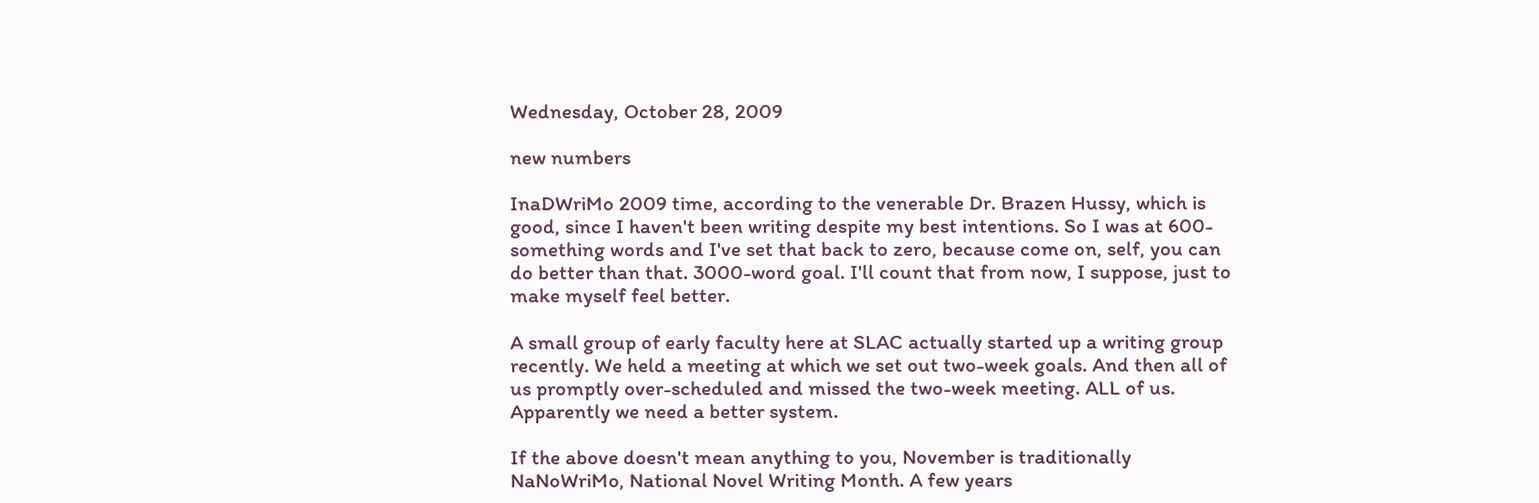Wednesday, October 28, 2009

new numbers

InaDWriMo 2009 time, according to the venerable Dr. Brazen Hussy, which is good, since I haven't been writing despite my best intentions. So I was at 600-something words and I've set that back to zero, because come on, self, you can do better than that. 3000-word goal. I'll count that from now, I suppose, just to make myself feel better.

A small group of early faculty here at SLAC actually started up a writing group recently. We held a meeting at which we set out two-week goals. And then all of us promptly over-scheduled and missed the two-week meeting. ALL of us. Apparently we need a better system.

If the above doesn't mean anything to you, November is traditionally NaNoWriMo, National Novel Writing Month. A few years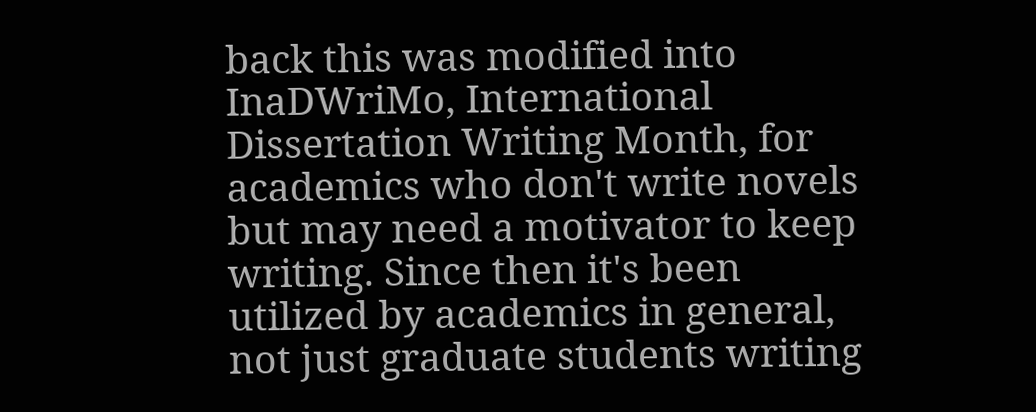back this was modified into InaDWriMo, International Dissertation Writing Month, for academics who don't write novels but may need a motivator to keep writing. Since then it's been utilized by academics in general, not just graduate students writing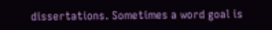dissertations. Sometimes a word goal is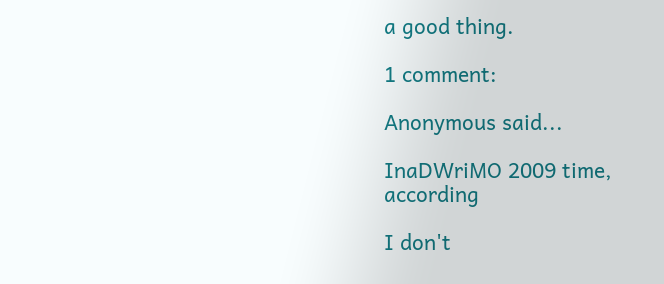a good thing.

1 comment:

Anonymous said...

InaDWriMO 2009 time, according

I don't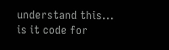understand this... is it code for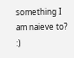something I am naieve to? :)